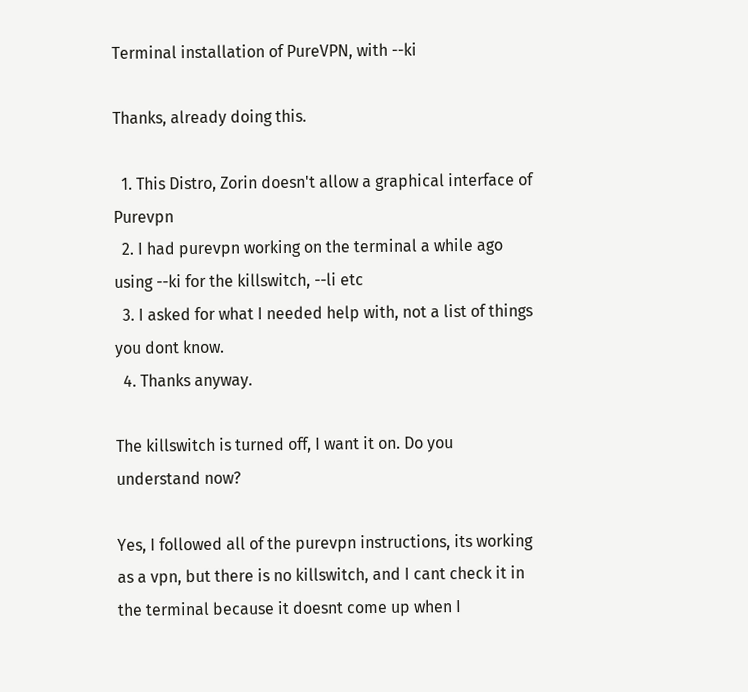Terminal installation of PureVPN, with --ki

Thanks, already doing this.

  1. This Distro, Zorin doesn't allow a graphical interface of Purevpn
  2. I had purevpn working on the terminal a while ago using --ki for the killswitch, --li etc
  3. I asked for what I needed help with, not a list of things you dont know.
  4. Thanks anyway.

The killswitch is turned off, I want it on. Do you understand now?

Yes, I followed all of the purevpn instructions, its working as a vpn, but there is no killswitch, and I cant check it in the terminal because it doesnt come up when I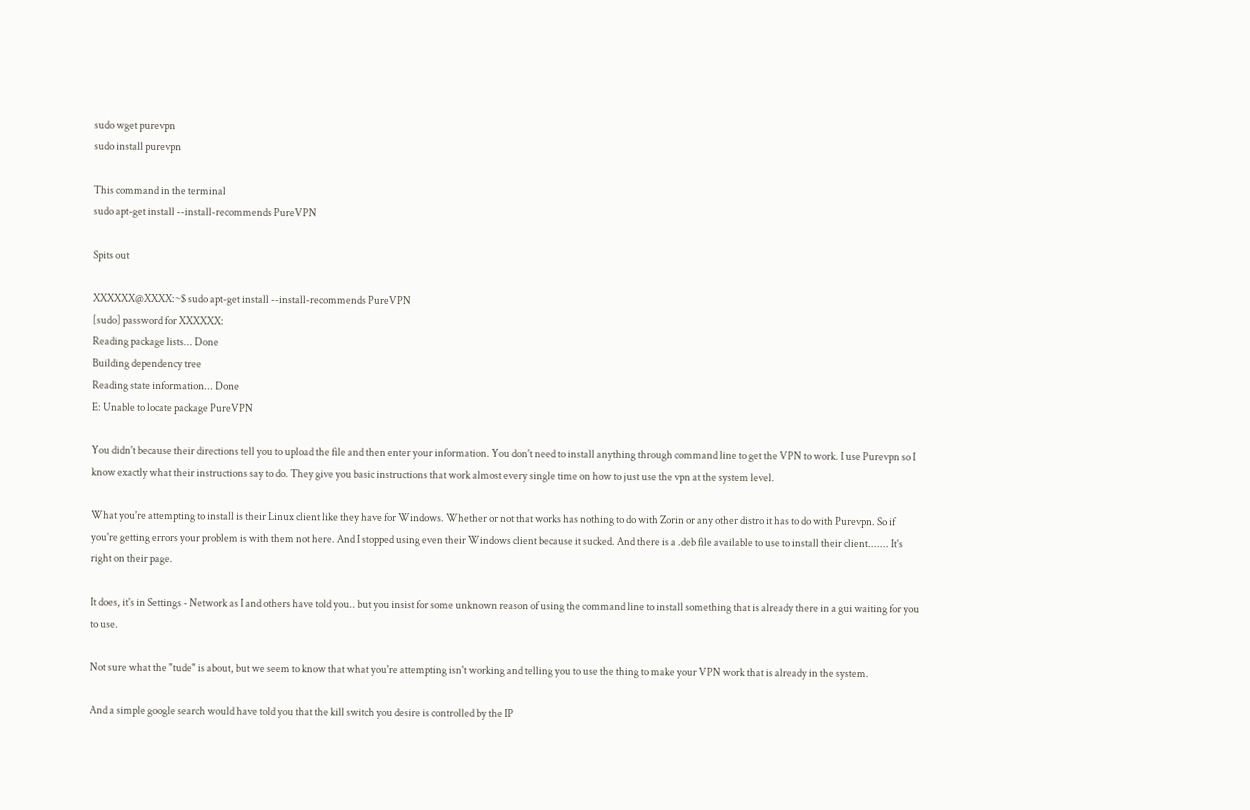sudo wget purevpn
sudo install purevpn

This command in the terminal
sudo apt-get install --install-recommends PureVPN

Spits out

XXXXXX@XXXX:~$ sudo apt-get install --install-recommends PureVPN
[sudo] password for XXXXXX:
Reading package lists... Done
Building dependency tree
Reading state information... Done
E: Unable to locate package PureVPN

You didn't because their directions tell you to upload the file and then enter your information. You don't need to install anything through command line to get the VPN to work. I use Purevpn so I know exactly what their instructions say to do. They give you basic instructions that work almost every single time on how to just use the vpn at the system level.

What you're attempting to install is their Linux client like they have for Windows. Whether or not that works has nothing to do with Zorin or any other distro it has to do with Purevpn. So if you're getting errors your problem is with them not here. And I stopped using even their Windows client because it sucked. And there is a .deb file available to use to install their client....... It's right on their page.

It does, it's in Settings - Network as I and others have told you.. but you insist for some unknown reason of using the command line to install something that is already there in a gui waiting for you to use.

Not sure what the "tude" is about, but we seem to know that what you're attempting isn't working and telling you to use the thing to make your VPN work that is already in the system.

And a simple google search would have told you that the kill switch you desire is controlled by the IP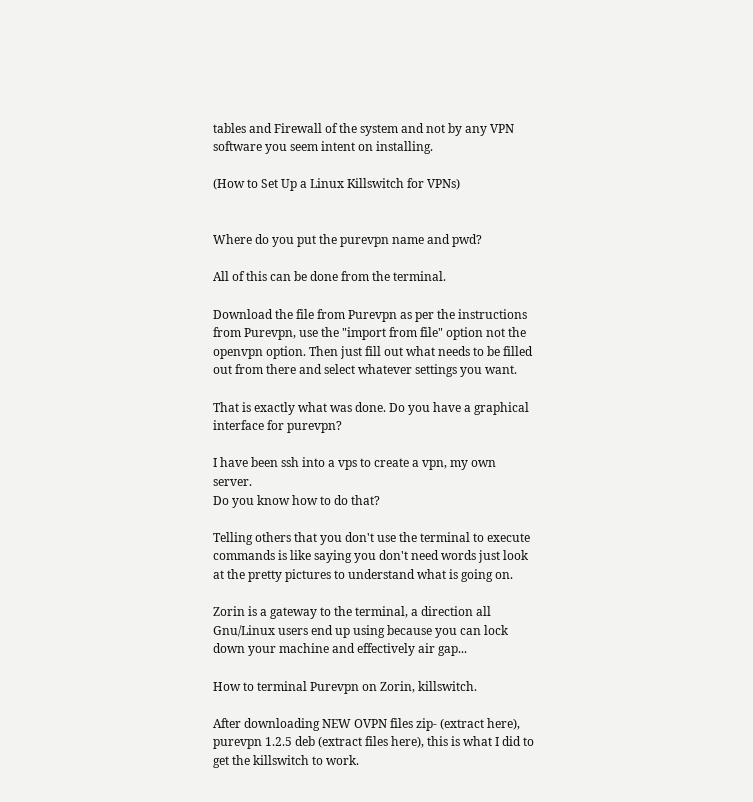tables and Firewall of the system and not by any VPN software you seem intent on installing.

(How to Set Up a Linux Killswitch for VPNs)


Where do you put the purevpn name and pwd?

All of this can be done from the terminal.

Download the file from Purevpn as per the instructions from Purevpn, use the "import from file" option not the openvpn option. Then just fill out what needs to be filled out from there and select whatever settings you want.

That is exactly what was done. Do you have a graphical interface for purevpn?

I have been ssh into a vps to create a vpn, my own server.
Do you know how to do that?

Telling others that you don't use the terminal to execute commands is like saying you don't need words just look at the pretty pictures to understand what is going on.

Zorin is a gateway to the terminal, a direction all Gnu/Linux users end up using because you can lock down your machine and effectively air gap...

How to terminal Purevpn on Zorin, killswitch.

After downloading NEW OVPN files zip- (extract here), purevpn 1.2.5 deb (extract files here), this is what I did to get the killswitch to work.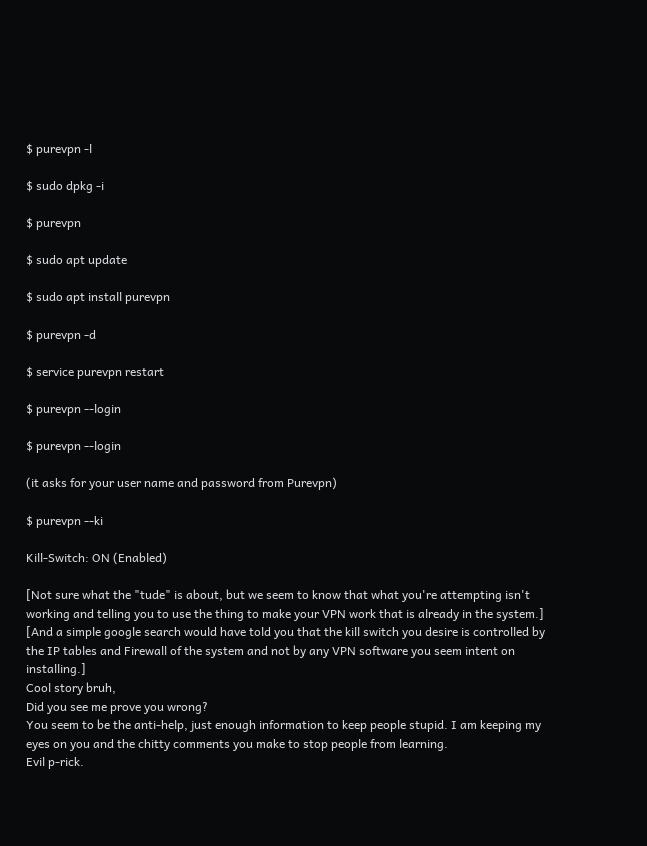$ purevpn -l

$ sudo dpkg -i

$ purevpn

$ sudo apt update

$ sudo apt install purevpn

$ purevpn -d

$ service purevpn restart

$ purevpn --login

$ purevpn --login

(it asks for your user name and password from Purevpn)

$ purevpn --ki

Kill-Switch: ON (Enabled)

[Not sure what the "tude" is about, but we seem to know that what you're attempting isn't working and telling you to use the thing to make your VPN work that is already in the system.]
[And a simple google search would have told you that the kill switch you desire is controlled by the IP tables and Firewall of the system and not by any VPN software you seem intent on installing.]
Cool story bruh,
Did you see me prove you wrong?
You seem to be the anti-help, just enough information to keep people stupid. I am keeping my eyes on you and the chitty comments you make to stop people from learning.
Evil p-rick.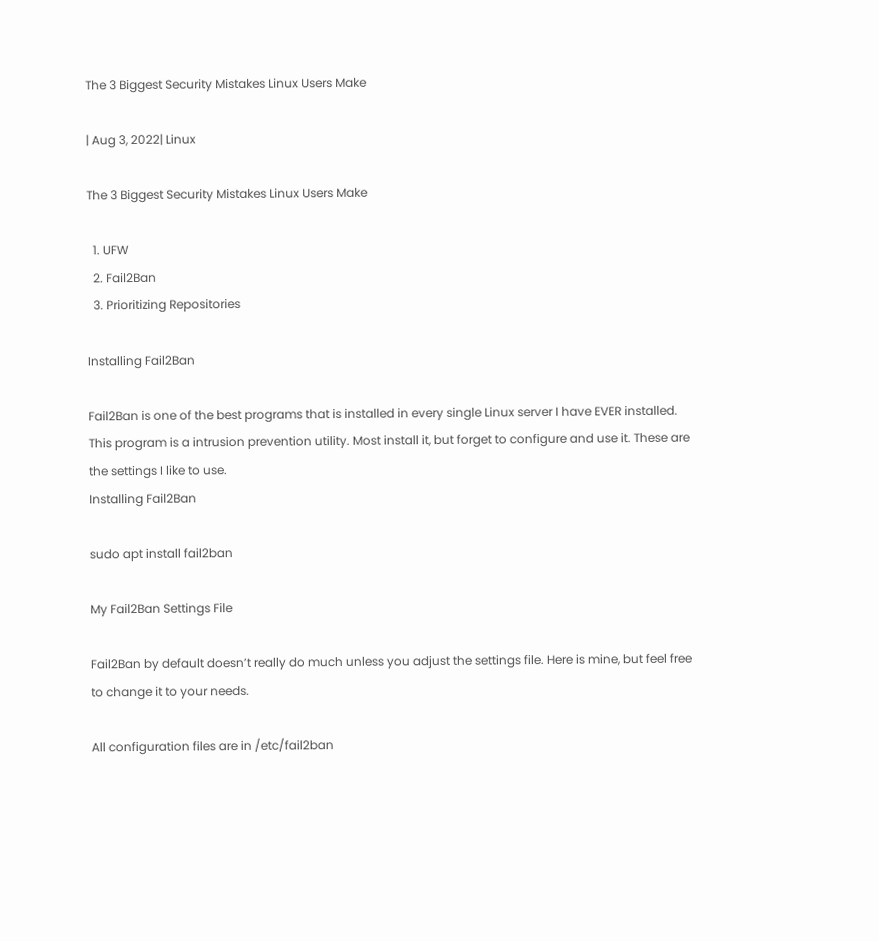The 3 Biggest Security Mistakes Linux Users Make

| Aug 3, 2022| Linux

The 3 Biggest Security Mistakes Linux Users Make

  1. UFW
  2. Fail2Ban
  3. Prioritizing Repositories

Installing Fail2Ban

Fail2Ban is one of the best programs that is installed in every single Linux server I have EVER installed. This program is a intrusion prevention utility. Most install it, but forget to configure and use it. These are the settings I like to use.
Installing Fail2Ban

sudo apt install fail2ban

My Fail2Ban Settings File

Fail2Ban by default doesn’t really do much unless you adjust the settings file. Here is mine, but feel free to change it to your needs.

All configuration files are in /etc/fail2ban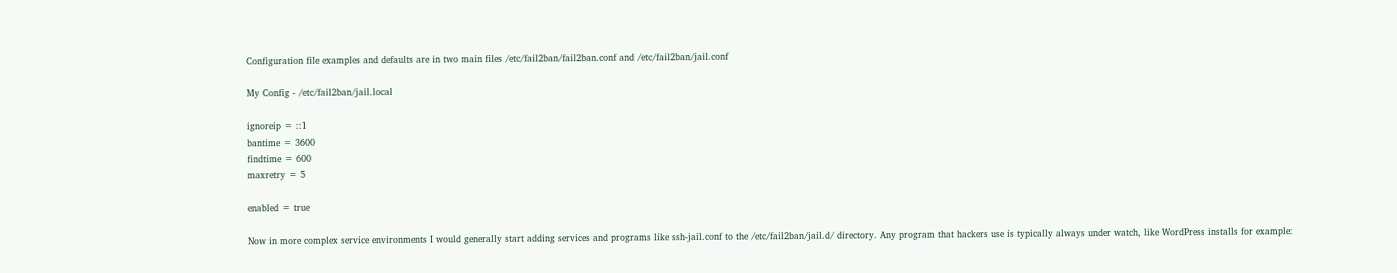Configuration file examples and defaults are in two main files /etc/fail2ban/fail2ban.conf and /etc/fail2ban/jail.conf

My Config - /etc/fail2ban/jail.local

ignoreip = ::1
bantime = 3600
findtime = 600
maxretry = 5

enabled = true

Now in more complex service environments I would generally start adding services and programs like ssh-jail.conf to the /etc/fail2ban/jail.d/ directory. Any program that hackers use is typically always under watch, like WordPress installs for example: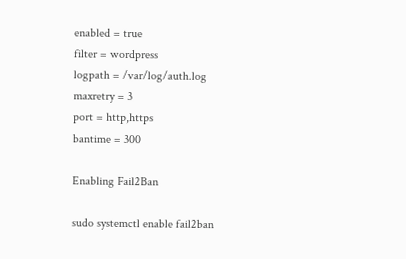enabled = true
filter = wordpress
logpath = /var/log/auth.log
maxretry = 3
port = http,https
bantime = 300

Enabling Fail2Ban

sudo systemctl enable fail2ban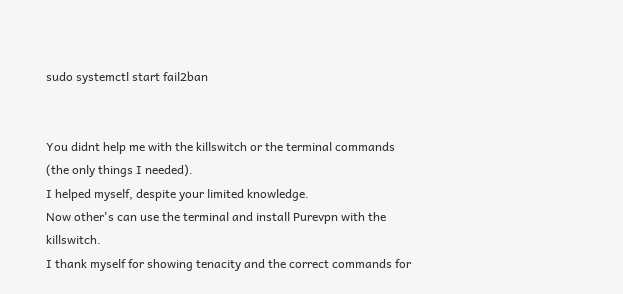sudo systemctl start fail2ban


You didnt help me with the killswitch or the terminal commands (the only things I needed).
I helped myself, despite your limited knowledge.
Now other's can use the terminal and install Purevpn with the killswitch.
I thank myself for showing tenacity and the correct commands for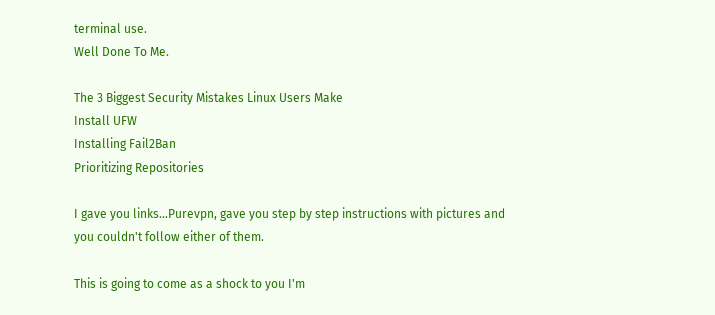terminal use.
Well Done To Me.

The 3 Biggest Security Mistakes Linux Users Make
Install UFW
Installing Fail2Ban
Prioritizing Repositories

I gave you links...Purevpn, gave you step by step instructions with pictures and you couldn't follow either of them.

This is going to come as a shock to you I'm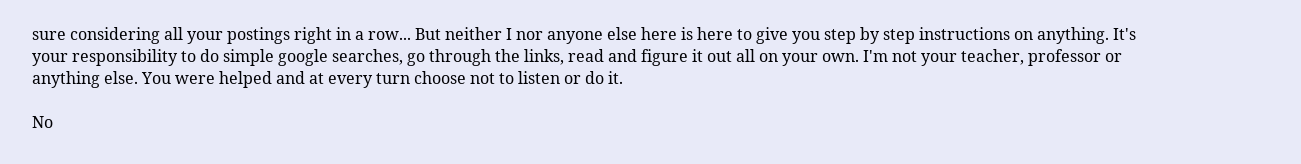sure considering all your postings right in a row... But neither I nor anyone else here is here to give you step by step instructions on anything. It's your responsibility to do simple google searches, go through the links, read and figure it out all on your own. I'm not your teacher, professor or anything else. You were helped and at every turn choose not to listen or do it.

No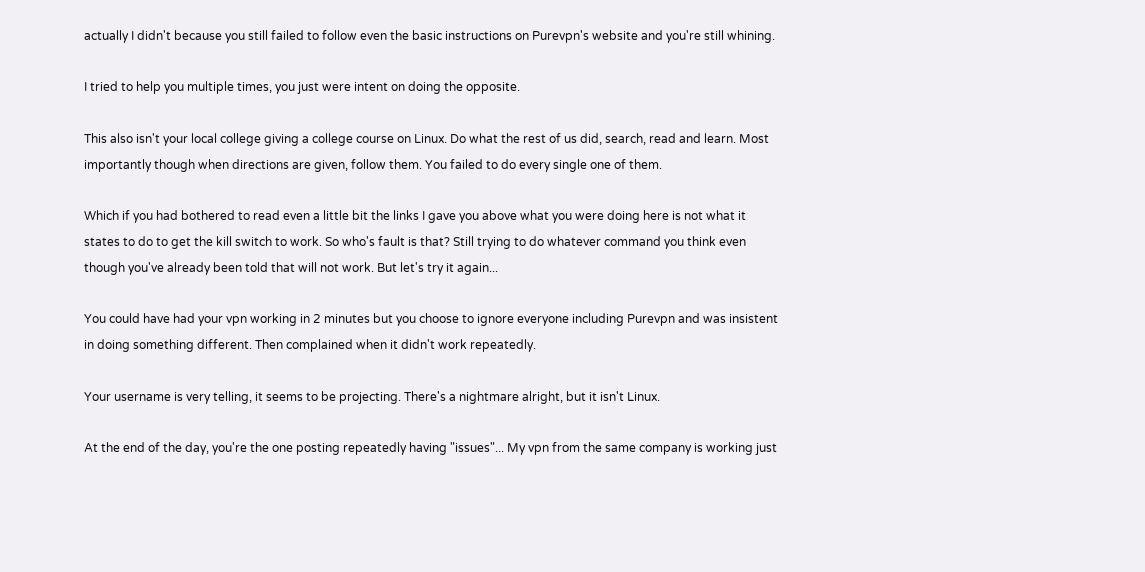actually I didn't because you still failed to follow even the basic instructions on Purevpn's website and you're still whining.

I tried to help you multiple times, you just were intent on doing the opposite.

This also isn't your local college giving a college course on Linux. Do what the rest of us did, search, read and learn. Most importantly though when directions are given, follow them. You failed to do every single one of them.

Which if you had bothered to read even a little bit the links I gave you above what you were doing here is not what it states to do to get the kill switch to work. So who's fault is that? Still trying to do whatever command you think even though you've already been told that will not work. But let's try it again...

You could have had your vpn working in 2 minutes but you choose to ignore everyone including Purevpn and was insistent in doing something different. Then complained when it didn't work repeatedly.

Your username is very telling, it seems to be projecting. There's a nightmare alright, but it isn't Linux.

At the end of the day, you're the one posting repeatedly having "issues"... My vpn from the same company is working just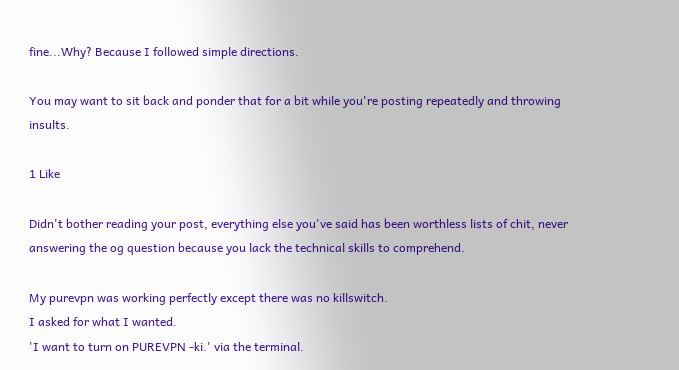fine...Why? Because I followed simple directions.

You may want to sit back and ponder that for a bit while you're posting repeatedly and throwing insults.

1 Like

Didn't bother reading your post, everything else you've said has been worthless lists of chit, never answering the og question because you lack the technical skills to comprehend.

My purevpn was working perfectly except there was no killswitch.
I asked for what I wanted.
'I want to turn on PUREVPN -ki.' via the terminal.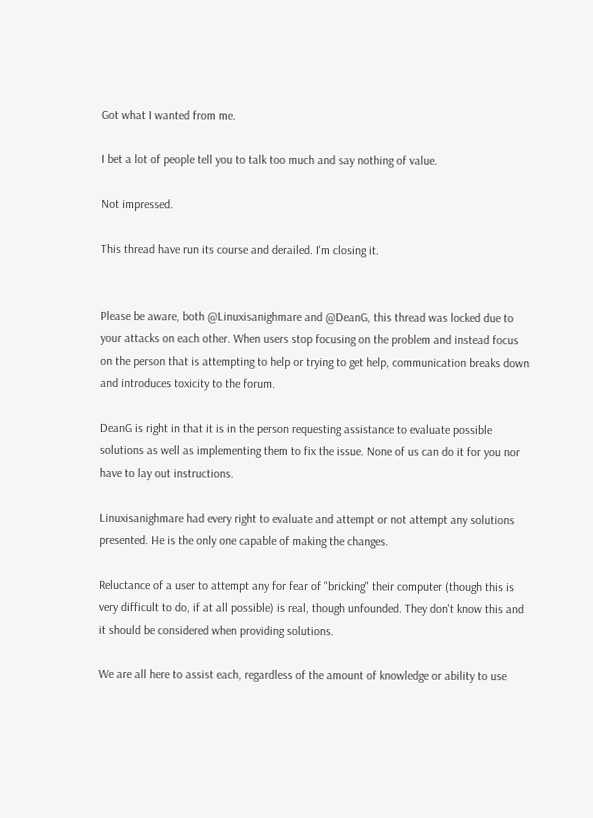Got what I wanted from me.

I bet a lot of people tell you to talk too much and say nothing of value.

Not impressed.

This thread have run its course and derailed. I'm closing it.


Please be aware, both @Linuxisanighmare and @DeanG, this thread was locked due to your attacks on each other. When users stop focusing on the problem and instead focus on the person that is attempting to help or trying to get help, communication breaks down and introduces toxicity to the forum.

DeanG is right in that it is in the person requesting assistance to evaluate possible solutions as well as implementing them to fix the issue. None of us can do it for you nor have to lay out instructions.

Linuxisanighmare had every right to evaluate and attempt or not attempt any solutions presented. He is the only one capable of making the changes.

Reluctance of a user to attempt any for fear of "bricking" their computer (though this is very difficult to do, if at all possible) is real, though unfounded. They don't know this and it should be considered when providing solutions.

We are all here to assist each, regardless of the amount of knowledge or ability to use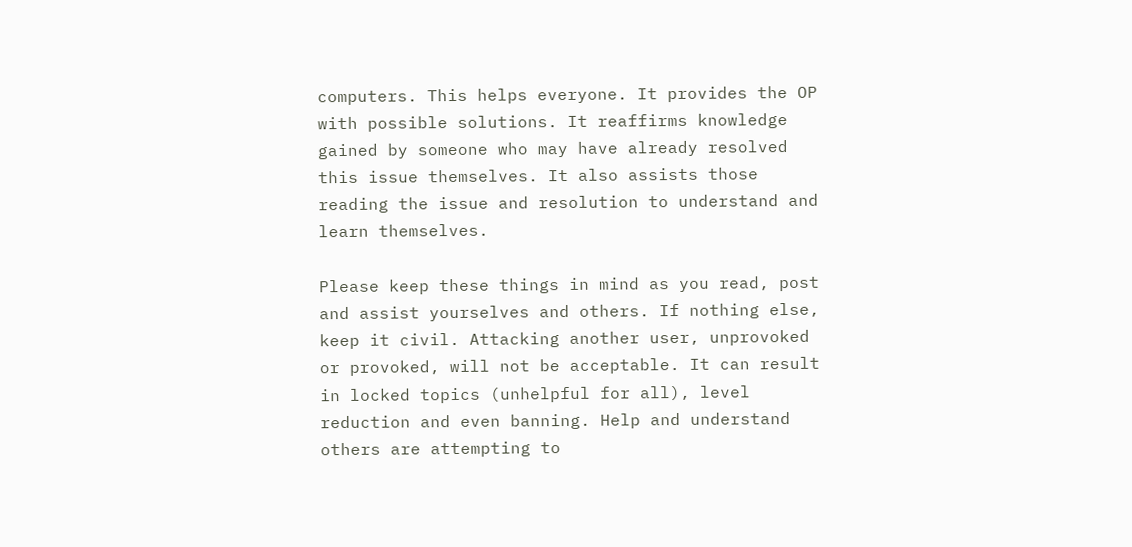computers. This helps everyone. It provides the OP with possible solutions. It reaffirms knowledge gained by someone who may have already resolved this issue themselves. It also assists those reading the issue and resolution to understand and learn themselves.

Please keep these things in mind as you read, post and assist yourselves and others. If nothing else, keep it civil. Attacking another user, unprovoked or provoked, will not be acceptable. It can result in locked topics (unhelpful for all), level reduction and even banning. Help and understand others are attempting to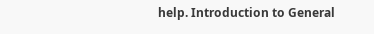help. Introduction to General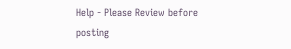Help - Please Review before posting